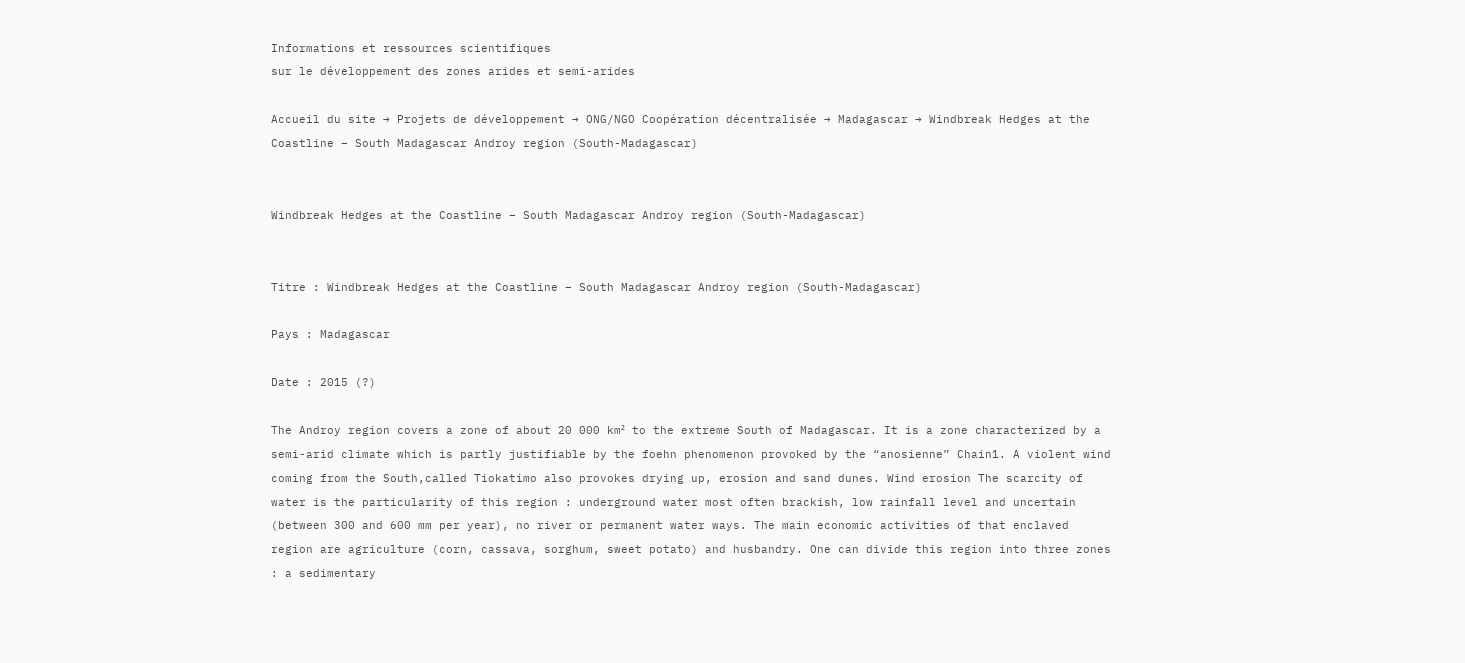Informations et ressources scientifiques
sur le développement des zones arides et semi-arides

Accueil du site → Projets de développement → ONG/NGO Coopération décentralisée → Madagascar → Windbreak Hedges at the Coastline – South Madagascar Androy region (South-Madagascar)


Windbreak Hedges at the Coastline – South Madagascar Androy region (South-Madagascar)


Titre : Windbreak Hedges at the Coastline – South Madagascar Androy region (South-Madagascar)

Pays : Madagascar

Date : 2015 (?)

The Androy region covers a zone of about 20 000 km² to the extreme South of Madagascar. It is a zone characterized by a semi-arid climate which is partly justifiable by the foehn phenomenon provoked by the “anosienne” Chain1. A violent wind coming from the South,called Tiokatimo also provokes drying up, erosion and sand dunes. Wind erosion The scarcity of water is the particularity of this region : underground water most often brackish, low rainfall level and uncertain (between 300 and 600 mm per year), no river or permanent water ways. The main economic activities of that enclaved region are agriculture (corn, cassava, sorghum, sweet potato) and husbandry. One can divide this region into three zones : a sedimentary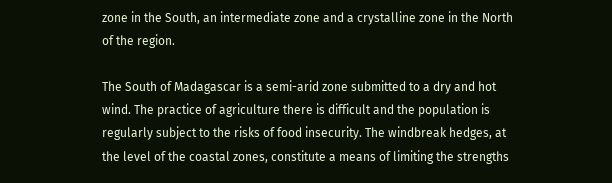zone in the South, an intermediate zone and a crystalline zone in the North of the region.

The South of Madagascar is a semi-arid zone submitted to a dry and hot wind. The practice of agriculture there is difficult and the population is regularly subject to the risks of food insecurity. The windbreak hedges, at the level of the coastal zones, constitute a means of limiting the strengths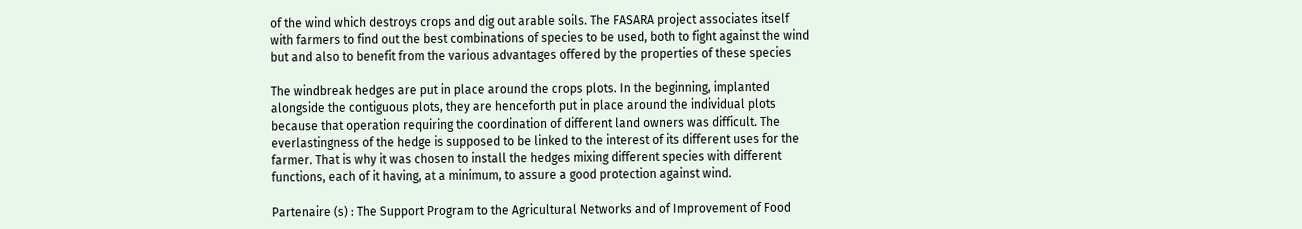of the wind which destroys crops and dig out arable soils. The FASARA project associates itself with farmers to find out the best combinations of species to be used, both to fight against the wind but and also to benefit from the various advantages offered by the properties of these species

The windbreak hedges are put in place around the crops plots. In the beginning, implanted alongside the contiguous plots, they are henceforth put in place around the individual plots because that operation requiring the coordination of different land owners was difficult. The everlastingness of the hedge is supposed to be linked to the interest of its different uses for the farmer. That is why it was chosen to install the hedges mixing different species with different functions, each of it having, at a minimum, to assure a good protection against wind.

Partenaire (s) : The Support Program to the Agricultural Networks and of Improvement of Food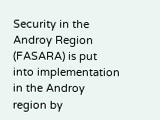Security in the Androy Region (FASARA) is put into implementation in the Androy region by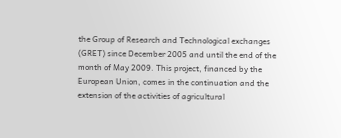the Group of Research and Technological exchanges (GRET) since December 2005 and until the end of the month of May 2009. This project, financed by the European Union, comes in the continuation and the extension of the activities of agricultural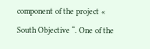component of the project « South Objective “. One of the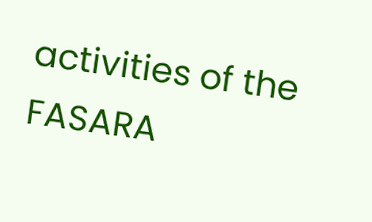activities of the FASARA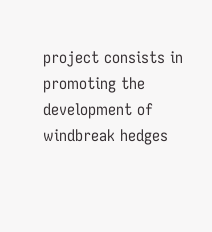project consists in promoting the development of windbreak hedges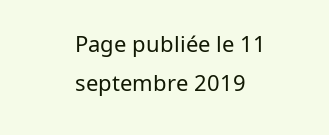Page publiée le 11 septembre 2019